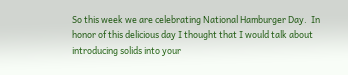So this week we are celebrating National Hamburger Day.  In honor of this delicious day I thought that I would talk about introducing solids into your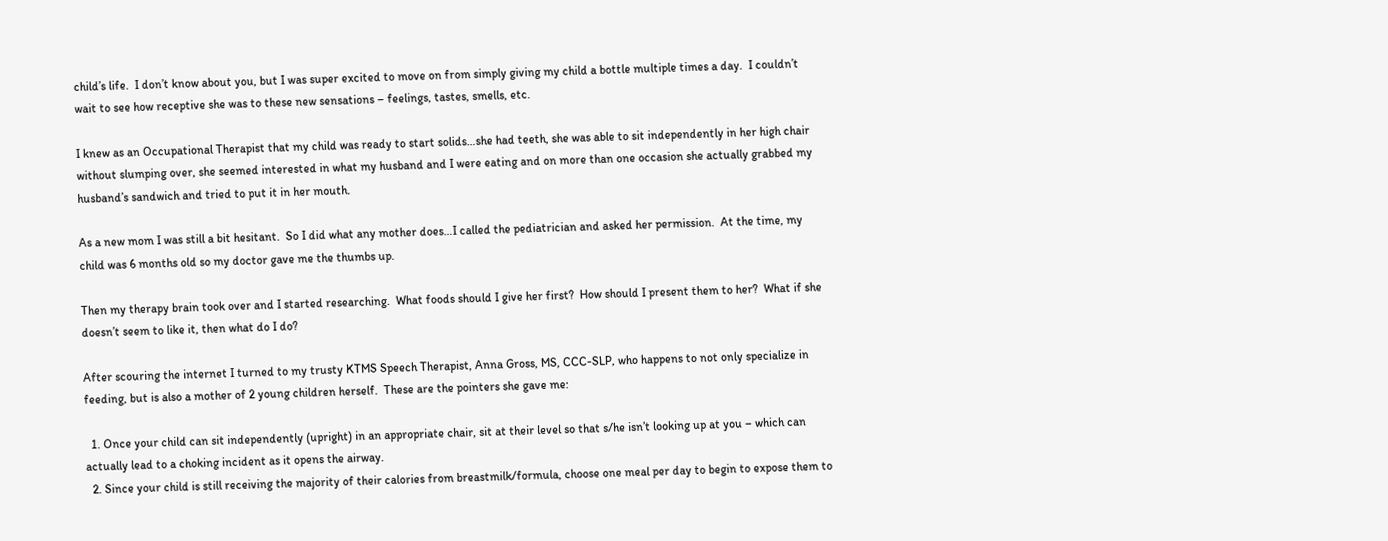child’s life.  I don’t know about you, but I was super excited to move on from simply giving my child a bottle multiple times a day.  I couldn’t wait to see how receptive she was to these new sensations – feelings, tastes, smells, etc.

I knew as an Occupational Therapist that my child was ready to start solids…she had teeth, she was able to sit independently in her high chair without slumping over, she seemed interested in what my husband and I were eating and on more than one occasion she actually grabbed my husband’s sandwich and tried to put it in her mouth.

As a new mom I was still a bit hesitant.  So I did what any mother does…I called the pediatrician and asked her permission.  At the time, my child was 6 months old so my doctor gave me the thumbs up.

Then my therapy brain took over and I started researching.  What foods should I give her first?  How should I present them to her?  What if she doesn’t seem to like it, then what do I do?

After scouring the internet I turned to my trusty KTMS Speech Therapist, Anna Gross, MS, CCC-SLP, who happens to not only specialize in feeding, but is also a mother of 2 young children herself.  These are the pointers she gave me:

  1. Once your child can sit independently (upright) in an appropriate chair, sit at their level so that s/he isn’t looking up at you – which can actually lead to a choking incident as it opens the airway.
  2. Since your child is still receiving the majority of their calories from breastmilk/formula, choose one meal per day to begin to expose them to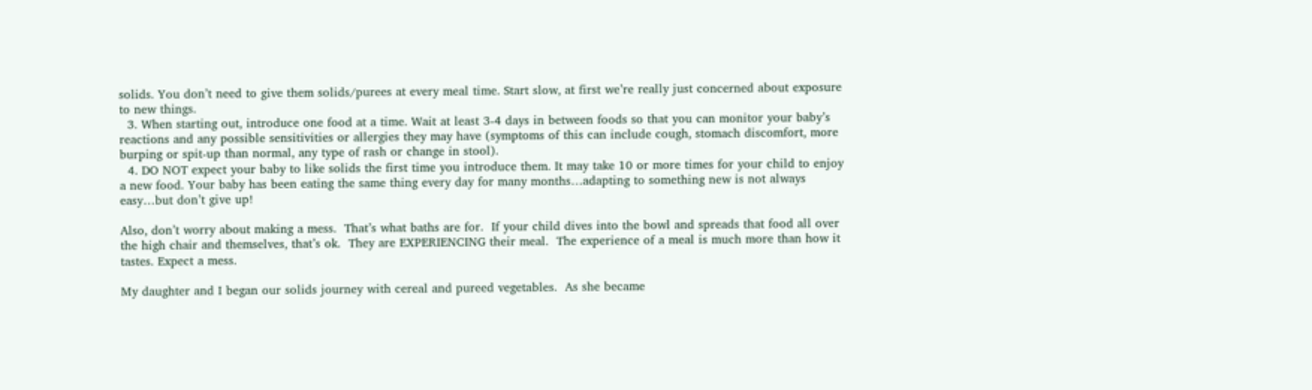solids. You don’t need to give them solids/purees at every meal time. Start slow, at first we’re really just concerned about exposure to new things.
  3. When starting out, introduce one food at a time. Wait at least 3-4 days in between foods so that you can monitor your baby’s reactions and any possible sensitivities or allergies they may have (symptoms of this can include cough, stomach discomfort, more burping or spit-up than normal, any type of rash or change in stool).
  4. DO NOT expect your baby to like solids the first time you introduce them. It may take 10 or more times for your child to enjoy a new food. Your baby has been eating the same thing every day for many months…adapting to something new is not always easy…but don’t give up!

Also, don’t worry about making a mess.  That’s what baths are for.  If your child dives into the bowl and spreads that food all over the high chair and themselves, that’s ok.  They are EXPERIENCING their meal.  The experience of a meal is much more than how it tastes. Expect a mess.

My daughter and I began our solids journey with cereal and pureed vegetables.  As she became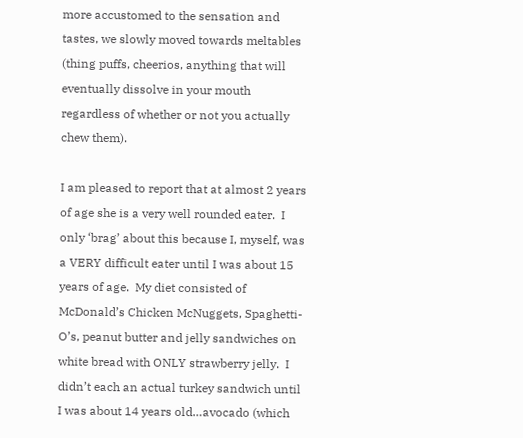more accustomed to the sensation and tastes, we slowly moved towards meltables (thing puffs, cheerios, anything that will eventually dissolve in your mouth regardless of whether or not you actually chew them).

I am pleased to report that at almost 2 years of age she is a very well rounded eater.  I only ‘brag’ about this because I, myself, was a VERY difficult eater until I was about 15 years of age.  My diet consisted of McDonald’s Chicken McNuggets, Spaghetti-O’s, peanut butter and jelly sandwiches on white bread with ONLY strawberry jelly.  I didn’t each an actual turkey sandwich until I was about 14 years old…avocado (which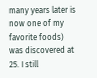many years later is now one of my favorite foods) was discovered at 25. I still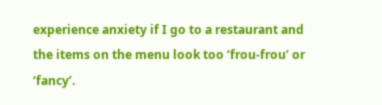experience anxiety if I go to a restaurant and the items on the menu look too ‘frou-frou’ or ‘fancy’.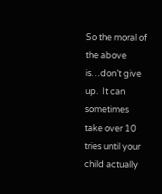So the moral of the above is…don’t give up.  It can sometimes take over 10 tries until your child actually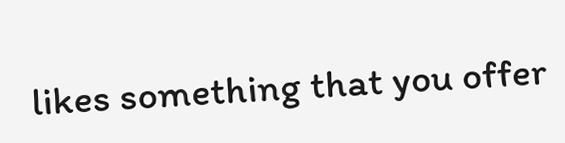likes something that you offer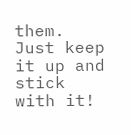them.  Just keep it up and stick with it!